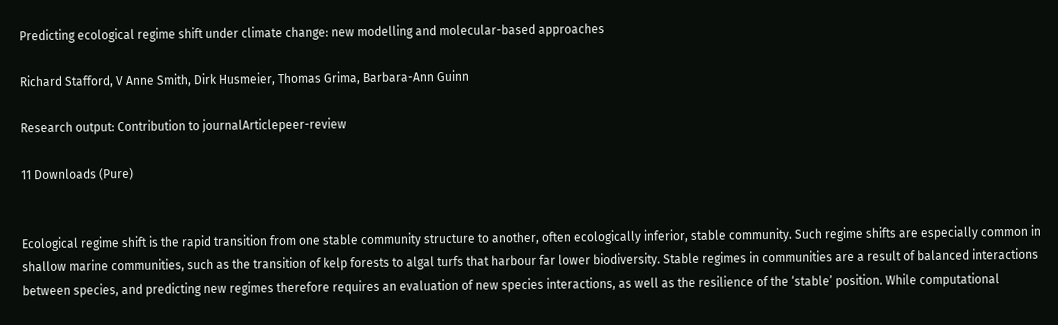Predicting ecological regime shift under climate change: new modelling and molecular-based approaches

Richard Stafford, V Anne Smith, Dirk Husmeier, Thomas Grima, Barbara-Ann Guinn

Research output: Contribution to journalArticlepeer-review

11 Downloads (Pure)


Ecological regime shift is the rapid transition from one stable community structure to another, often ecologically inferior, stable community. Such regime shifts are especially common in shallow marine communities, such as the transition of kelp forests to algal turfs that harbour far lower biodiversity. Stable regimes in communities are a result of balanced interactions between species, and predicting new regimes therefore requires an evaluation of new species interactions, as well as the resilience of the ‘stable’ position. While computational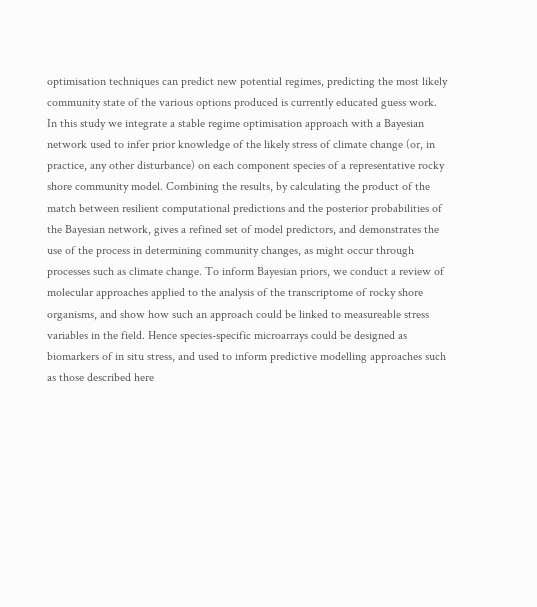optimisation techniques can predict new potential regimes, predicting the most likely community state of the various options produced is currently educated guess work. In this study we integrate a stable regime optimisation approach with a Bayesian network used to infer prior knowledge of the likely stress of climate change (or, in practice, any other disturbance) on each component species of a representative rocky shore community model. Combining the results, by calculating the product of the match between resilient computational predictions and the posterior probabilities of the Bayesian network, gives a refined set of model predictors, and demonstrates the use of the process in determining community changes, as might occur through processes such as climate change. To inform Bayesian priors, we conduct a review of molecular approaches applied to the analysis of the transcriptome of rocky shore organisms, and show how such an approach could be linked to measureable stress variables in the field. Hence species-specific microarrays could be designed as biomarkers of in situ stress, and used to inform predictive modelling approaches such as those described here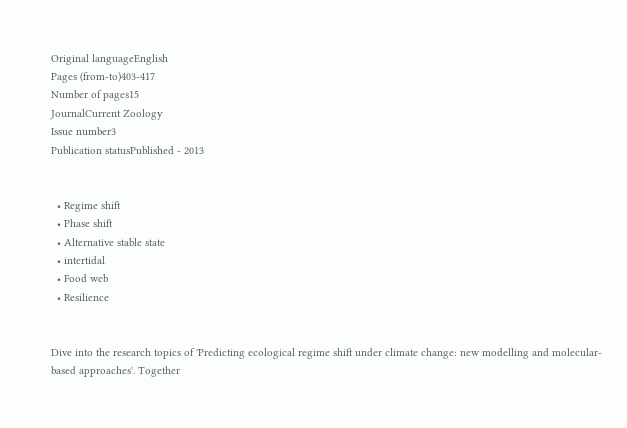Original languageEnglish
Pages (from-to)403-417
Number of pages15
JournalCurrent Zoology
Issue number3
Publication statusPublished - 2013


  • Regime shift
  • Phase shift
  • Alternative stable state
  • intertidal
  • Food web
  • Resilience


Dive into the research topics of 'Predicting ecological regime shift under climate change: new modelling and molecular-based approaches'. Together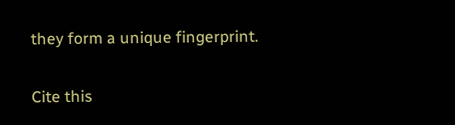they form a unique fingerprint.

Cite this